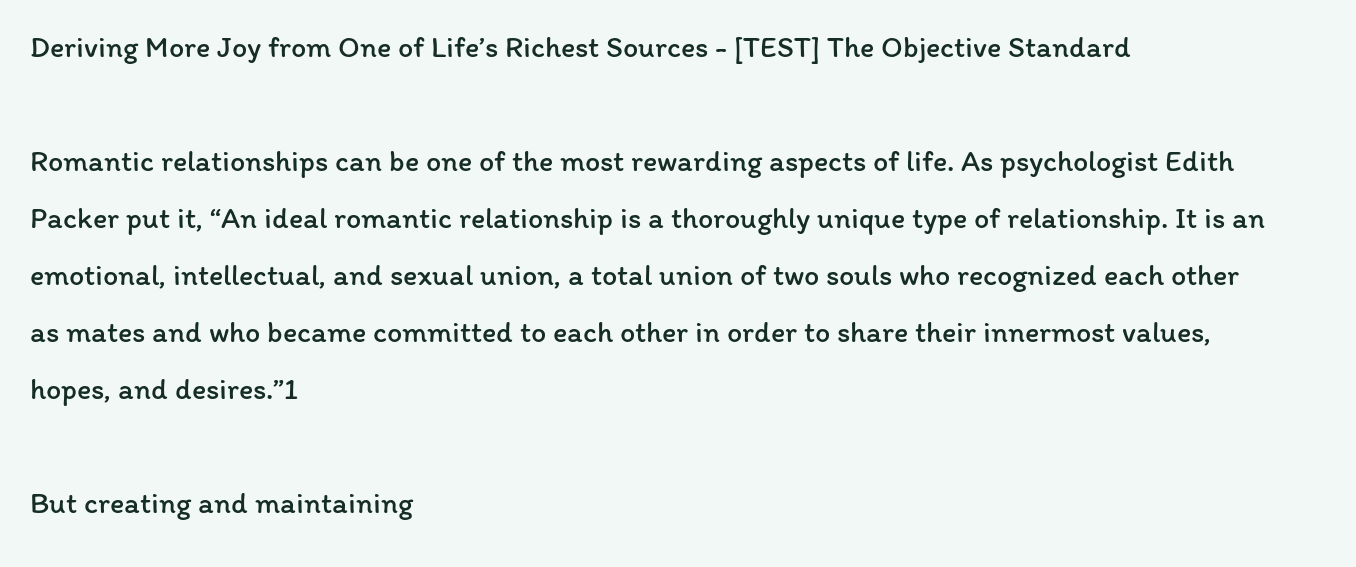Deriving More Joy from One of Life’s Richest Sources - [TEST] The Objective Standard

Romantic relationships can be one of the most rewarding aspects of life. As psychologist Edith Packer put it, “An ideal romantic relationship is a thoroughly unique type of relationship. It is an emotional, intellectual, and sexual union, a total union of two souls who recognized each other as mates and who became committed to each other in order to share their innermost values, hopes, and desires.”1

But creating and maintaining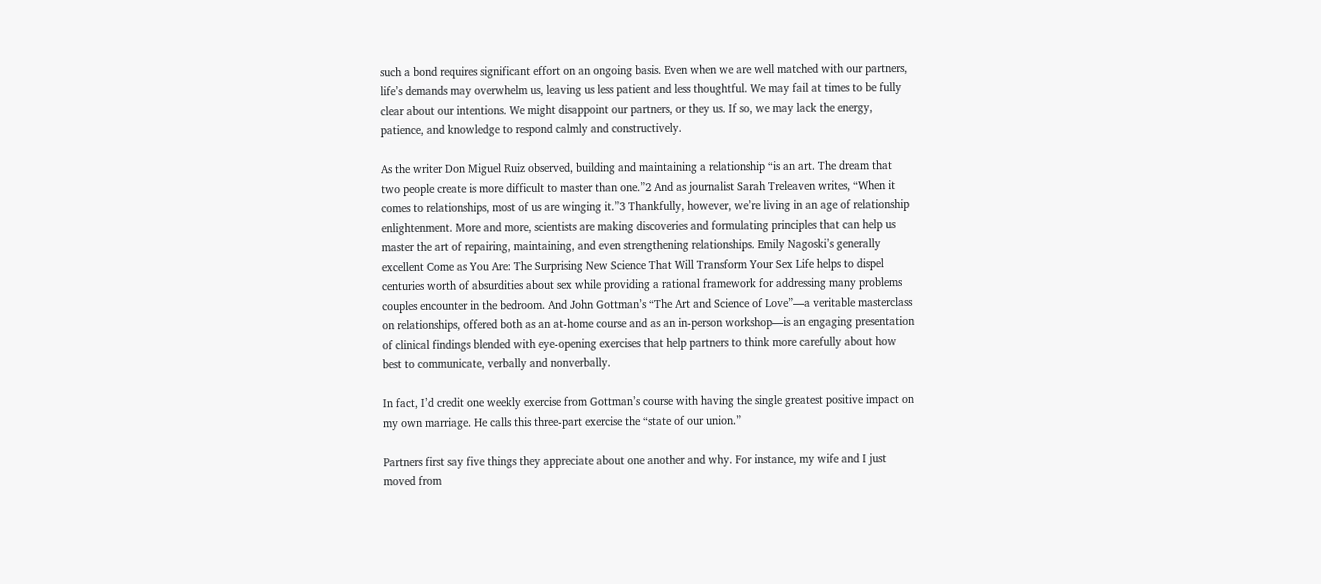such a bond requires significant effort on an ongoing basis. Even when we are well matched with our partners, life’s demands may overwhelm us, leaving us less patient and less thoughtful. We may fail at times to be fully clear about our intentions. We might disappoint our partners, or they us. If so, we may lack the energy, patience, and knowledge to respond calmly and constructively.

As the writer Don Miguel Ruiz observed, building and maintaining a relationship “is an art. The dream that two people create is more difficult to master than one.”2 And as journalist Sarah Treleaven writes, “When it comes to relationships, most of us are winging it.”3 Thankfully, however, we’re living in an age of relationship enlightenment. More and more, scientists are making discoveries and formulating principles that can help us master the art of repairing, maintaining, and even strengthening relationships. Emily Nagoski’s generally excellent Come as You Are: The Surprising New Science That Will Transform Your Sex Life helps to dispel centuries worth of absurdities about sex while providing a rational framework for addressing many problems couples encounter in the bedroom. And John Gottman’s “The Art and Science of Love”—a veritable masterclass on relationships, offered both as an at-home course and as an in-person workshop—is an engaging presentation of clinical findings blended with eye-opening exercises that help partners to think more carefully about how best to communicate, verbally and nonverbally.

In fact, I’d credit one weekly exercise from Gottman’s course with having the single greatest positive impact on my own marriage. He calls this three-part exercise the “state of our union.”

Partners first say five things they appreciate about one another and why. For instance, my wife and I just moved from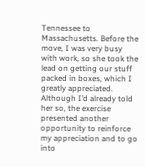Tennessee to Massachusetts. Before the move, I was very busy with work, so she took the lead on getting our stuff packed in boxes, which I greatly appreciated. Although I’d already told her so, the exercise presented another opportunity to reinforce my appreciation and to go into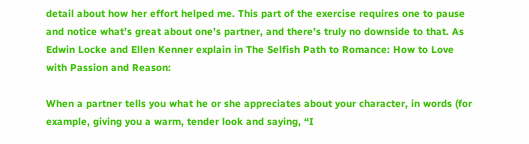detail about how her effort helped me. This part of the exercise requires one to pause and notice what’s great about one’s partner, and there’s truly no downside to that. As Edwin Locke and Ellen Kenner explain in The Selfish Path to Romance: How to Love with Passion and Reason:

When a partner tells you what he or she appreciates about your character, in words (for example, giving you a warm, tender look and saying, “I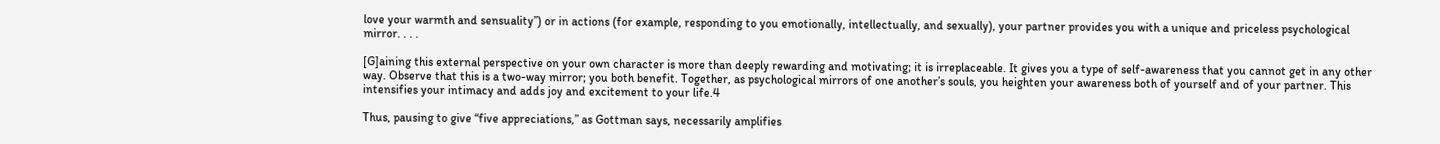love your warmth and sensuality”) or in actions (for example, responding to you emotionally, intellectually, and sexually), your partner provides you with a unique and priceless psychological mirror. . . .

[G]aining this external perspective on your own character is more than deeply rewarding and motivating; it is irreplaceable. It gives you a type of self-awareness that you cannot get in any other way. Observe that this is a two-way mirror; you both benefit. Together, as psychological mirrors of one another’s souls, you heighten your awareness both of yourself and of your partner. This intensifies your intimacy and adds joy and excitement to your life.4

Thus, pausing to give “five appreciations,” as Gottman says, necessarily amplifies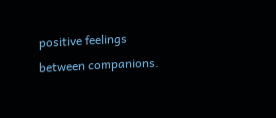positive feelings between companions.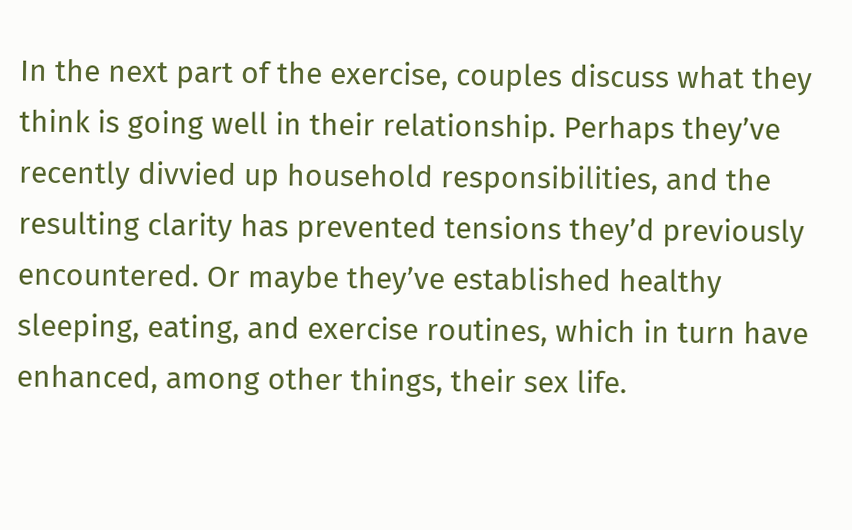In the next part of the exercise, couples discuss what they think is going well in their relationship. Perhaps they’ve recently divvied up household responsibilities, and the resulting clarity has prevented tensions they’d previously encountered. Or maybe they’ve established healthy sleeping, eating, and exercise routines, which in turn have enhanced, among other things, their sex life.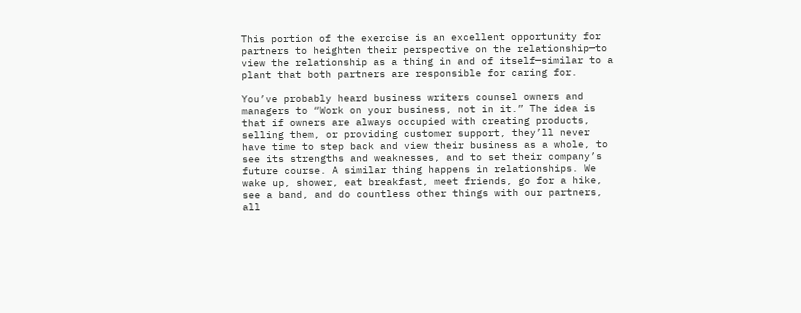This portion of the exercise is an excellent opportunity for partners to heighten their perspective on the relationship—to view the relationship as a thing in and of itself—similar to a plant that both partners are responsible for caring for.

You’ve probably heard business writers counsel owners and managers to “Work on your business, not in it.” The idea is that if owners are always occupied with creating products, selling them, or providing customer support, they’ll never have time to step back and view their business as a whole, to see its strengths and weaknesses, and to set their company’s future course. A similar thing happens in relationships. We wake up, shower, eat breakfast, meet friends, go for a hike, see a band, and do countless other things with our partners, all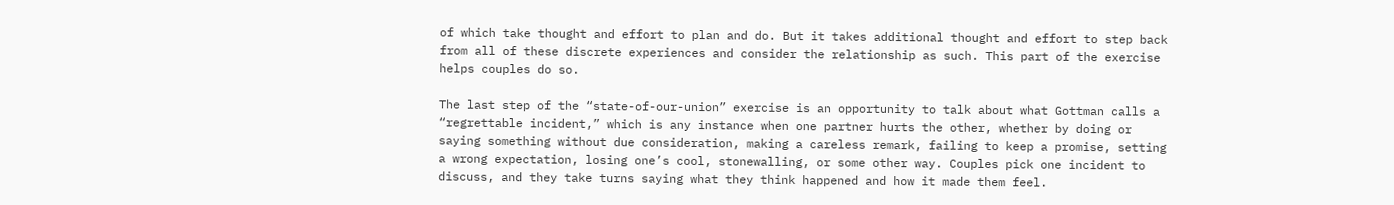of which take thought and effort to plan and do. But it takes additional thought and effort to step back from all of these discrete experiences and consider the relationship as such. This part of the exercise helps couples do so.

The last step of the “state-of-our-union” exercise is an opportunity to talk about what Gottman calls a “regrettable incident,” which is any instance when one partner hurts the other, whether by doing or saying something without due consideration, making a careless remark, failing to keep a promise, setting a wrong expectation, losing one’s cool, stonewalling, or some other way. Couples pick one incident to discuss, and they take turns saying what they think happened and how it made them feel.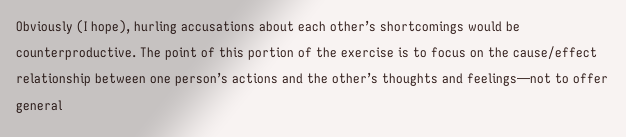Obviously (I hope), hurling accusations about each other’s shortcomings would be counterproductive. The point of this portion of the exercise is to focus on the cause/effect relationship between one person’s actions and the other’s thoughts and feelings—not to offer general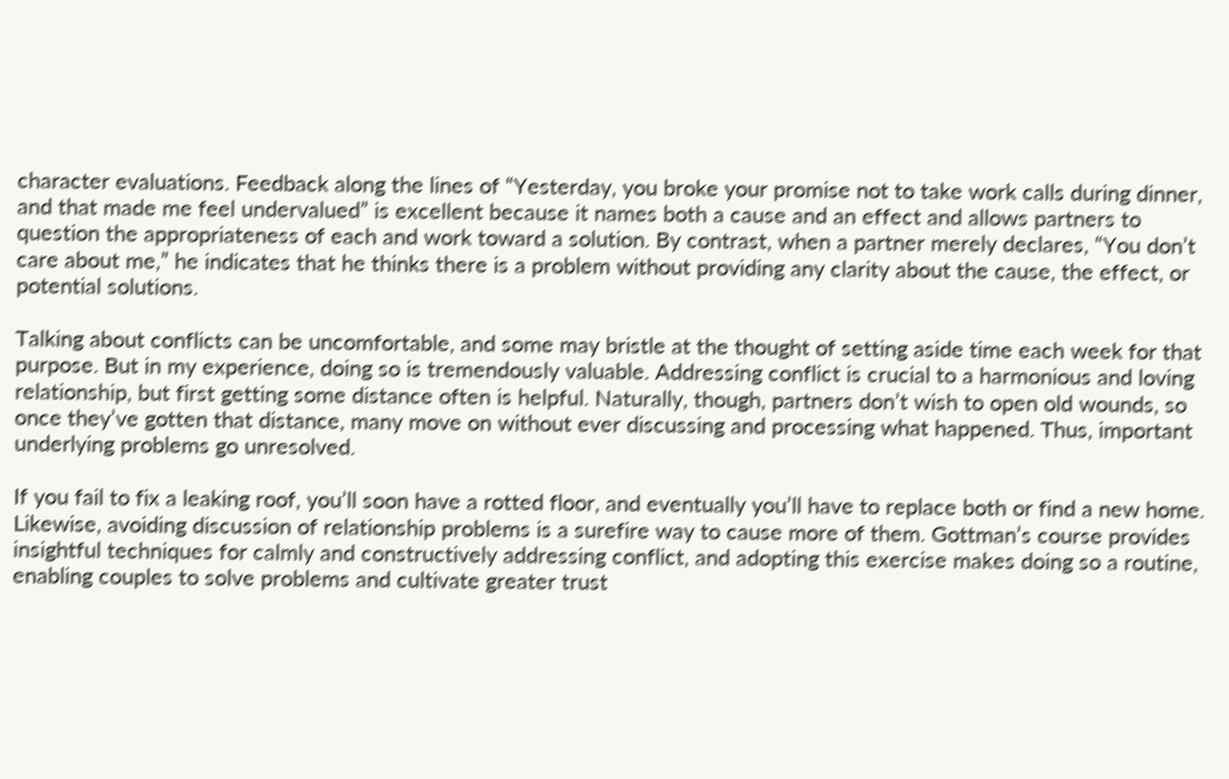character evaluations. Feedback along the lines of “Yesterday, you broke your promise not to take work calls during dinner, and that made me feel undervalued” is excellent because it names both a cause and an effect and allows partners to question the appropriateness of each and work toward a solution. By contrast, when a partner merely declares, “You don’t care about me,” he indicates that he thinks there is a problem without providing any clarity about the cause, the effect, or potential solutions.

Talking about conflicts can be uncomfortable, and some may bristle at the thought of setting aside time each week for that purpose. But in my experience, doing so is tremendously valuable. Addressing conflict is crucial to a harmonious and loving relationship, but first getting some distance often is helpful. Naturally, though, partners don’t wish to open old wounds, so once they’ve gotten that distance, many move on without ever discussing and processing what happened. Thus, important underlying problems go unresolved.

If you fail to fix a leaking roof, you’ll soon have a rotted floor, and eventually you’ll have to replace both or find a new home. Likewise, avoiding discussion of relationship problems is a surefire way to cause more of them. Gottman’s course provides insightful techniques for calmly and constructively addressing conflict, and adopting this exercise makes doing so a routine, enabling couples to solve problems and cultivate greater trust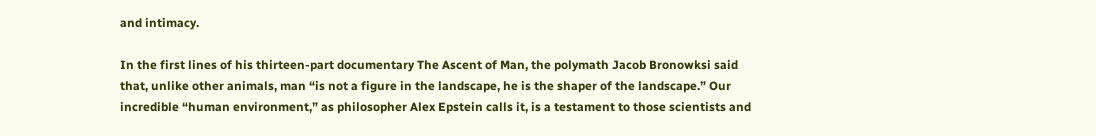and intimacy.

In the first lines of his thirteen-part documentary The Ascent of Man, the polymath Jacob Bronowksi said that, unlike other animals, man “is not a figure in the landscape, he is the shaper of the landscape.” Our incredible “human environment,” as philosopher Alex Epstein calls it, is a testament to those scientists and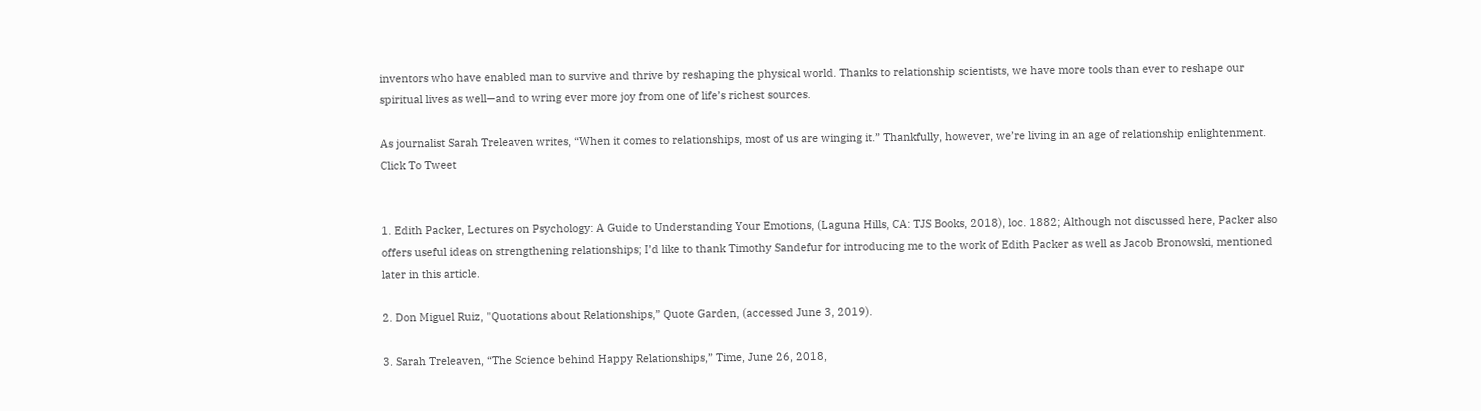inventors who have enabled man to survive and thrive by reshaping the physical world. Thanks to relationship scientists, we have more tools than ever to reshape our spiritual lives as well—and to wring ever more joy from one of life’s richest sources.

As journalist Sarah Treleaven writes, “When it comes to relationships, most of us are winging it.” Thankfully, however, we’re living in an age of relationship enlightenment.
Click To Tweet


1. Edith Packer, Lectures on Psychology: A Guide to Understanding Your Emotions, (Laguna Hills, CA: TJS Books, 2018), loc. 1882; Although not discussed here, Packer also offers useful ideas on strengthening relationships; I’d like to thank Timothy Sandefur for introducing me to the work of Edith Packer as well as Jacob Bronowski, mentioned later in this article.

2. Don Miguel Ruiz, "Quotations about Relationships,” Quote Garden, (accessed June 3, 2019).

3. Sarah Treleaven, “The Science behind Happy Relationships,” Time, June 26, 2018,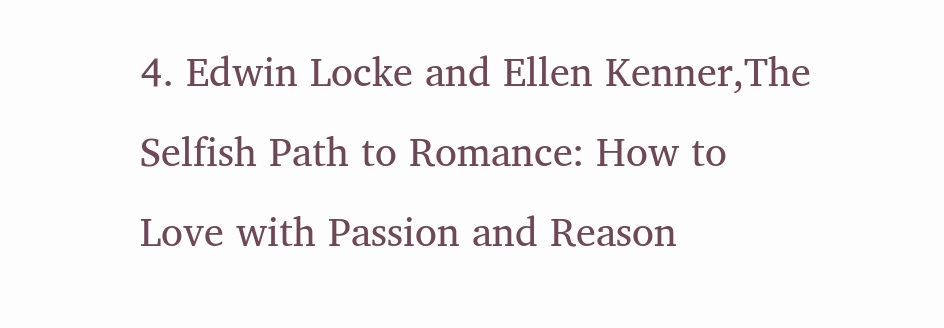4. Edwin Locke and Ellen Kenner,The Selfish Path to Romance: How to Love with Passion and Reason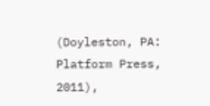(Doyleston, PA: Platform Press, 2011),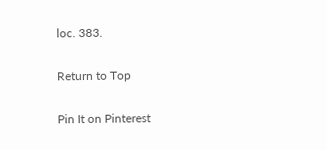loc. 383.

Return to Top

Pin It on Pinterest